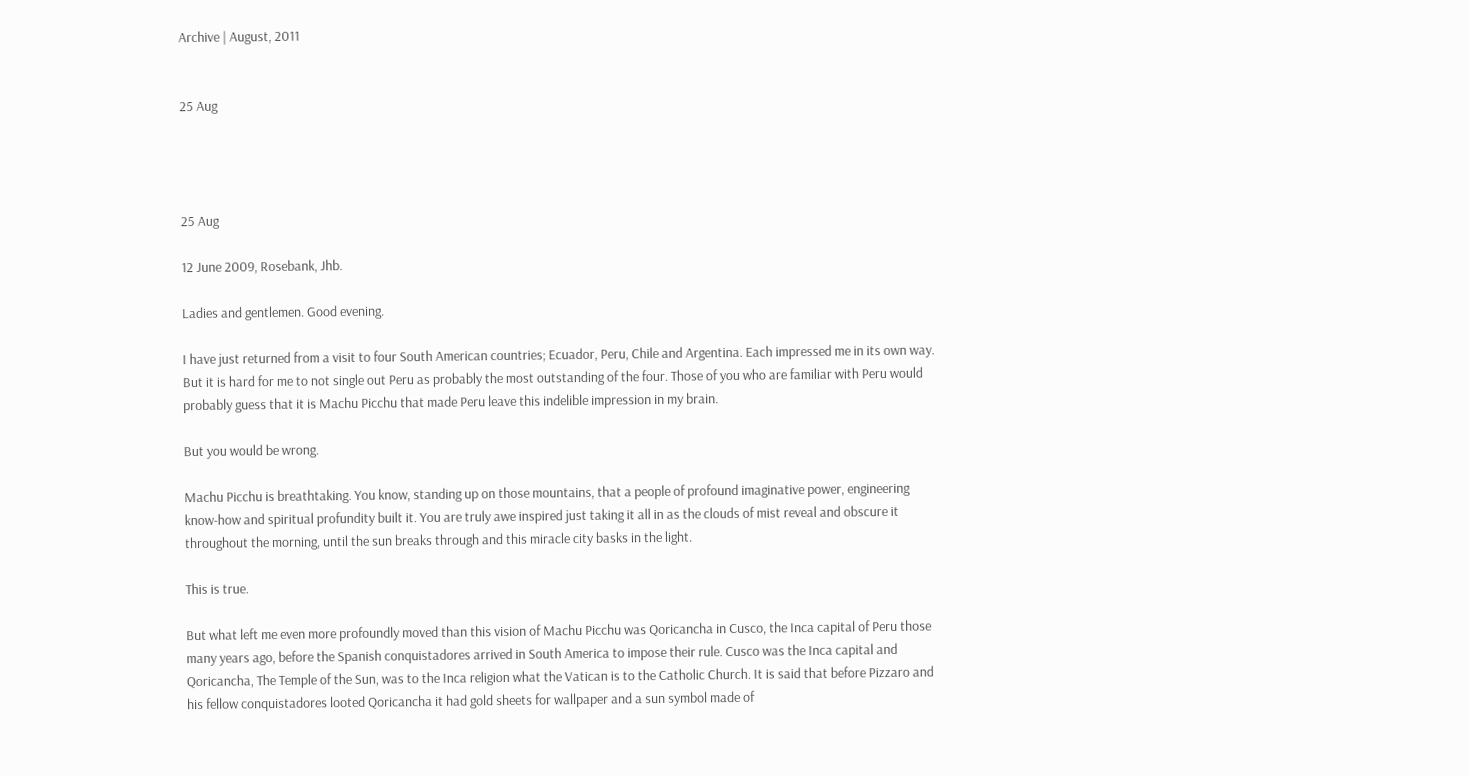Archive | August, 2011


25 Aug




25 Aug

12 June 2009, Rosebank, Jhb.

Ladies and gentlemen. Good evening.

I have just returned from a visit to four South American countries; Ecuador, Peru, Chile and Argentina. Each impressed me in its own way. But it is hard for me to not single out Peru as probably the most outstanding of the four. Those of you who are familiar with Peru would probably guess that it is Machu Picchu that made Peru leave this indelible impression in my brain.

But you would be wrong.

Machu Picchu is breathtaking. You know, standing up on those mountains, that a people of profound imaginative power, engineering know-how and spiritual profundity built it. You are truly awe inspired just taking it all in as the clouds of mist reveal and obscure it throughout the morning, until the sun breaks through and this miracle city basks in the light.

This is true.

But what left me even more profoundly moved than this vision of Machu Picchu was Qoricancha in Cusco, the Inca capital of Peru those many years ago, before the Spanish conquistadores arrived in South America to impose their rule. Cusco was the Inca capital and Qoricancha, The Temple of the Sun, was to the Inca religion what the Vatican is to the Catholic Church. It is said that before Pizzaro and his fellow conquistadores looted Qoricancha it had gold sheets for wallpaper and a sun symbol made of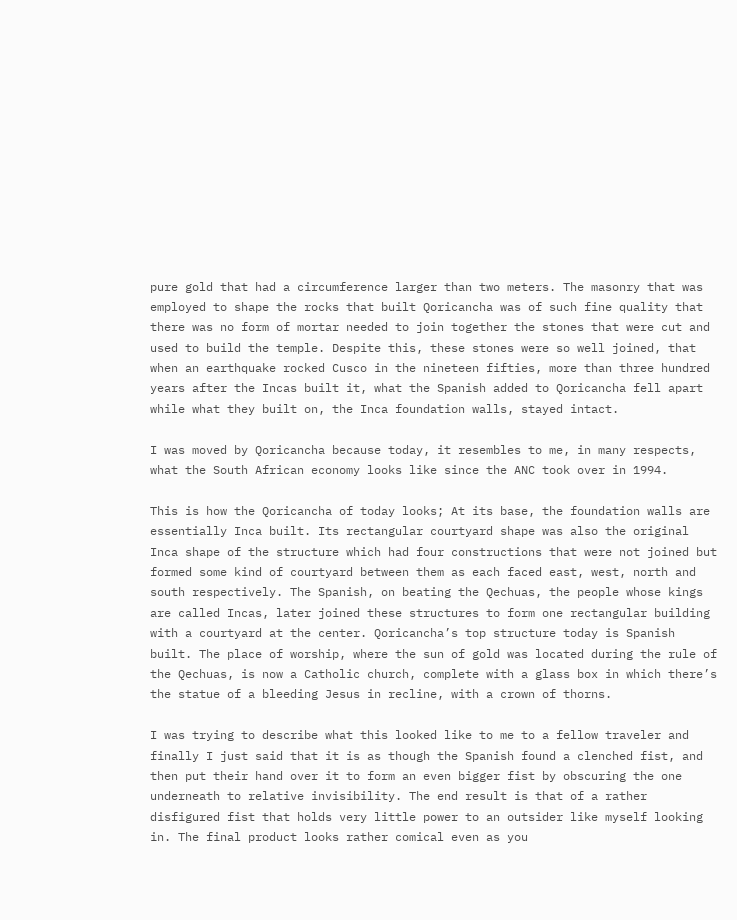pure gold that had a circumference larger than two meters. The masonry that was employed to shape the rocks that built Qoricancha was of such fine quality that there was no form of mortar needed to join together the stones that were cut and used to build the temple. Despite this, these stones were so well joined, that when an earthquake rocked Cusco in the nineteen fifties, more than three hundred years after the Incas built it, what the Spanish added to Qoricancha fell apart while what they built on, the Inca foundation walls, stayed intact.

I was moved by Qoricancha because today, it resembles to me, in many respects, what the South African economy looks like since the ANC took over in 1994.

This is how the Qoricancha of today looks; At its base, the foundation walls are essentially Inca built. Its rectangular courtyard shape was also the original Inca shape of the structure which had four constructions that were not joined but formed some kind of courtyard between them as each faced east, west, north and south respectively. The Spanish, on beating the Qechuas, the people whose kings are called Incas, later joined these structures to form one rectangular building with a courtyard at the center. Qoricancha’s top structure today is Spanish built. The place of worship, where the sun of gold was located during the rule of the Qechuas, is now a Catholic church, complete with a glass box in which there’s the statue of a bleeding Jesus in recline, with a crown of thorns.

I was trying to describe what this looked like to me to a fellow traveler and finally I just said that it is as though the Spanish found a clenched fist, and then put their hand over it to form an even bigger fist by obscuring the one underneath to relative invisibility. The end result is that of a rather disfigured fist that holds very little power to an outsider like myself looking in. The final product looks rather comical even as you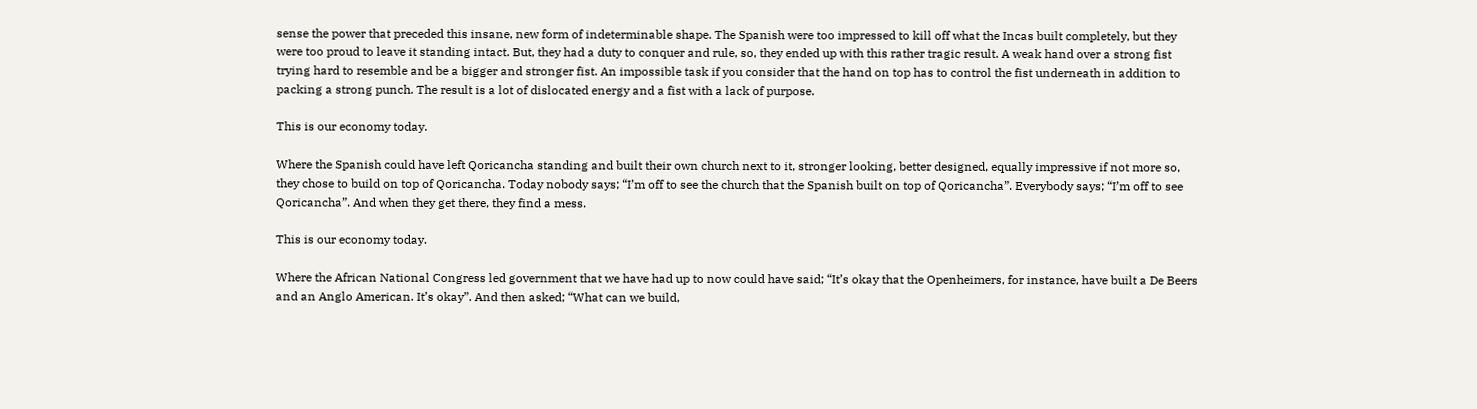sense the power that preceded this insane, new form of indeterminable shape. The Spanish were too impressed to kill off what the Incas built completely, but they were too proud to leave it standing intact. But, they had a duty to conquer and rule, so, they ended up with this rather tragic result. A weak hand over a strong fist trying hard to resemble and be a bigger and stronger fist. An impossible task if you consider that the hand on top has to control the fist underneath in addition to packing a strong punch. The result is a lot of dislocated energy and a fist with a lack of purpose.

This is our economy today.

Where the Spanish could have left Qoricancha standing and built their own church next to it, stronger looking, better designed, equally impressive if not more so, they chose to build on top of Qoricancha. Today nobody says; “I’m off to see the church that the Spanish built on top of Qoricancha”. Everybody says; “I’m off to see Qoricancha”. And when they get there, they find a mess.

This is our economy today.

Where the African National Congress led government that we have had up to now could have said; “It’s okay that the Openheimers, for instance, have built a De Beers and an Anglo American. It’s okay”. And then asked; “What can we build,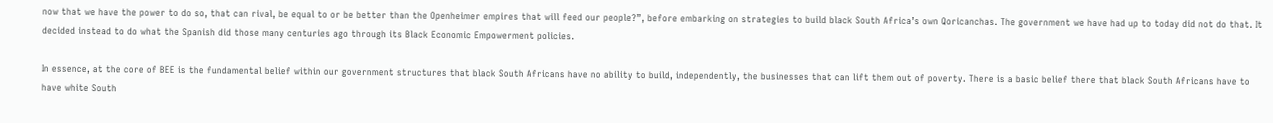now that we have the power to do so, that can rival, be equal to or be better than the Openheimer empires that will feed our people?”, before embarking on strategies to build black South Africa’s own Qoricanchas. The government we have had up to today did not do that. It decided instead to do what the Spanish did those many centuries ago through its Black Economic Empowerment policies.

In essence, at the core of BEE is the fundamental belief within our government structures that black South Africans have no ability to build, independently, the businesses that can lift them out of poverty. There is a basic belief there that black South Africans have to have white South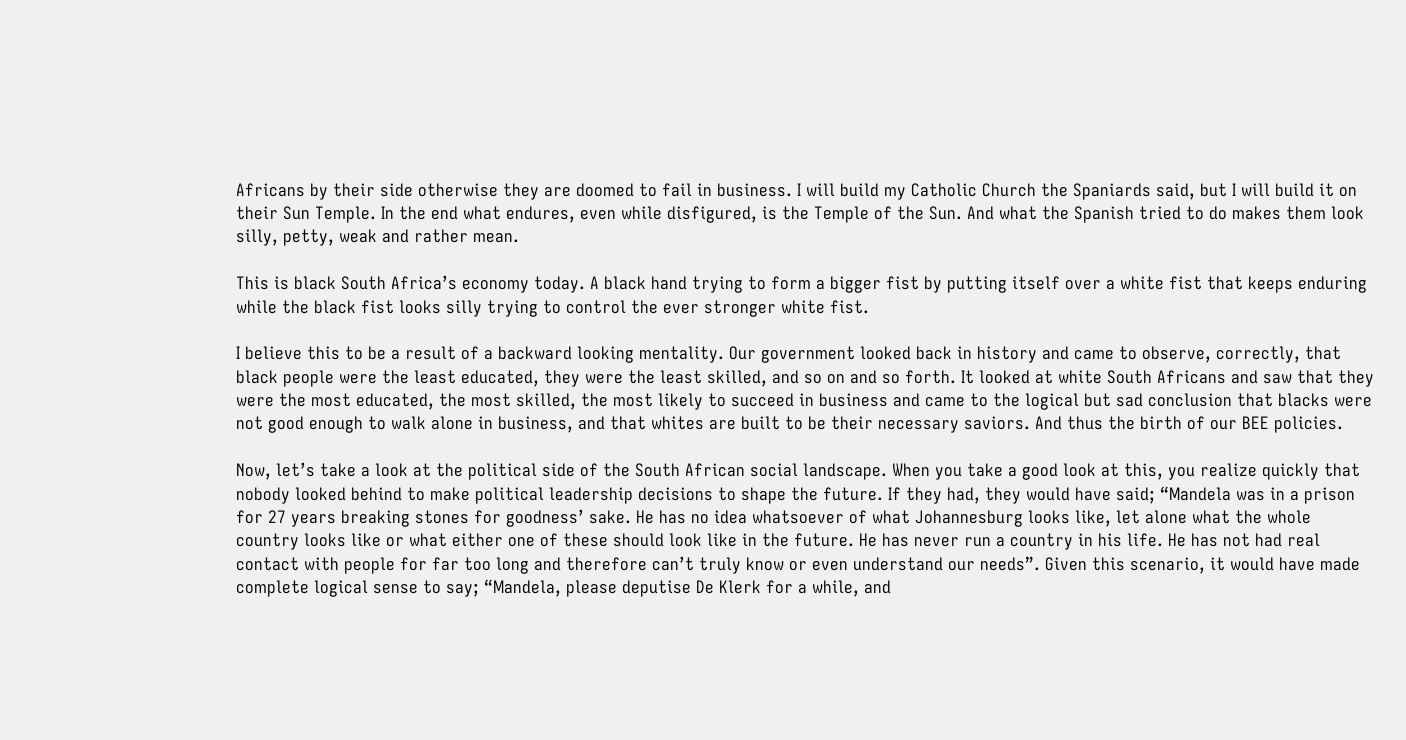Africans by their side otherwise they are doomed to fail in business. I will build my Catholic Church the Spaniards said, but I will build it on their Sun Temple. In the end what endures, even while disfigured, is the Temple of the Sun. And what the Spanish tried to do makes them look silly, petty, weak and rather mean.

This is black South Africa’s economy today. A black hand trying to form a bigger fist by putting itself over a white fist that keeps enduring while the black fist looks silly trying to control the ever stronger white fist.

I believe this to be a result of a backward looking mentality. Our government looked back in history and came to observe, correctly, that black people were the least educated, they were the least skilled, and so on and so forth. It looked at white South Africans and saw that they were the most educated, the most skilled, the most likely to succeed in business and came to the logical but sad conclusion that blacks were not good enough to walk alone in business, and that whites are built to be their necessary saviors. And thus the birth of our BEE policies.

Now, let’s take a look at the political side of the South African social landscape. When you take a good look at this, you realize quickly that nobody looked behind to make political leadership decisions to shape the future. If they had, they would have said; “Mandela was in a prison for 27 years breaking stones for goodness’ sake. He has no idea whatsoever of what Johannesburg looks like, let alone what the whole country looks like or what either one of these should look like in the future. He has never run a country in his life. He has not had real contact with people for far too long and therefore can’t truly know or even understand our needs”. Given this scenario, it would have made complete logical sense to say; “Mandela, please deputise De Klerk for a while, and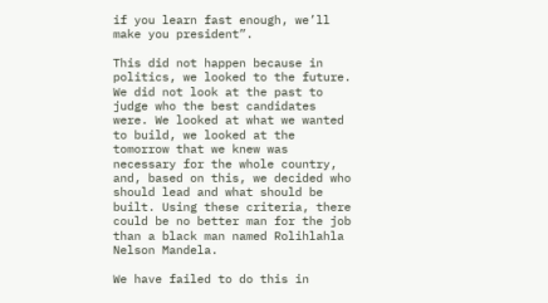if you learn fast enough, we’ll make you president”.

This did not happen because in politics, we looked to the future. We did not look at the past to judge who the best candidates were. We looked at what we wanted to build, we looked at the tomorrow that we knew was necessary for the whole country, and, based on this, we decided who should lead and what should be built. Using these criteria, there could be no better man for the job than a black man named Rolihlahla Nelson Mandela.

We have failed to do this in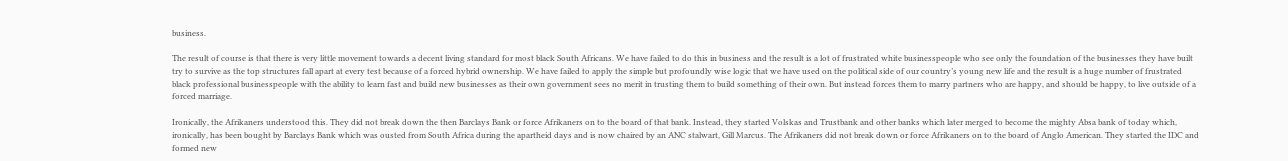business.

The result of course is that there is very little movement towards a decent living standard for most black South Africans. We have failed to do this in business and the result is a lot of frustrated white businesspeople who see only the foundation of the businesses they have built try to survive as the top structures fall apart at every test because of a forced hybrid ownership. We have failed to apply the simple but profoundly wise logic that we have used on the political side of our country’s young new life and the result is a huge number of frustrated black professional businesspeople with the ability to learn fast and build new businesses as their own government sees no merit in trusting them to build something of their own. But instead forces them to marry partners who are happy, and should be happy, to live outside of a forced marriage.

Ironically, the Afrikaners understood this. They did not break down the then Barclays Bank or force Afrikaners on to the board of that bank. Instead, they started Volskas and Trustbank and other banks which later merged to become the mighty Absa bank of today which, ironically, has been bought by Barclays Bank which was ousted from South Africa during the apartheid days and is now chaired by an ANC stalwart, Gill Marcus. The Afrikaners did not break down or force Afrikaners on to the board of Anglo American. They started the IDC and formed new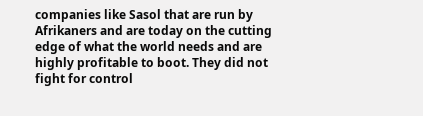companies like Sasol that are run by Afrikaners and are today on the cutting edge of what the world needs and are highly profitable to boot. They did not fight for control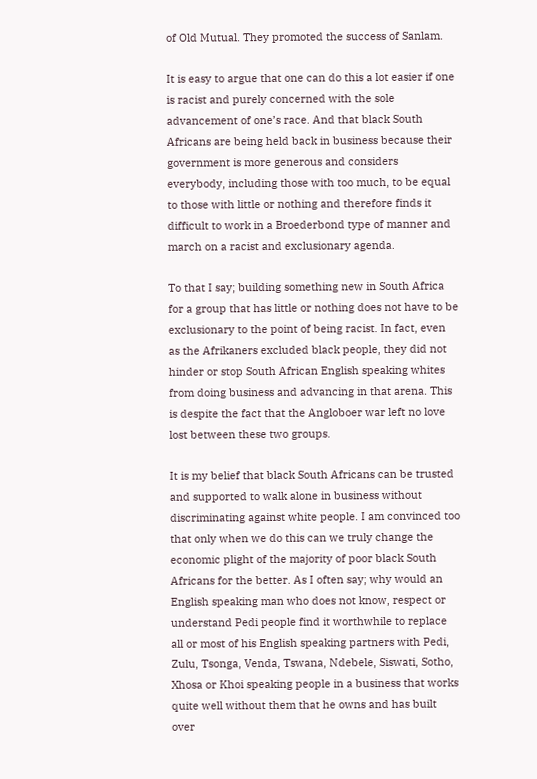of Old Mutual. They promoted the success of Sanlam.

It is easy to argue that one can do this a lot easier if one is racist and purely concerned with the sole advancement of one’s race. And that black South Africans are being held back in business because their government is more generous and considers everybody, including those with too much, to be equal to those with little or nothing and therefore finds it difficult to work in a Broederbond type of manner and march on a racist and exclusionary agenda.

To that I say; building something new in South Africa for a group that has little or nothing does not have to be exclusionary to the point of being racist. In fact, even as the Afrikaners excluded black people, they did not hinder or stop South African English speaking whites from doing business and advancing in that arena. This is despite the fact that the Angloboer war left no love lost between these two groups.

It is my belief that black South Africans can be trusted and supported to walk alone in business without discriminating against white people. I am convinced too that only when we do this can we truly change the economic plight of the majority of poor black South Africans for the better. As I often say; why would an English speaking man who does not know, respect or understand Pedi people find it worthwhile to replace all or most of his English speaking partners with Pedi, Zulu, Tsonga, Venda, Tswana, Ndebele, Siswati, Sotho, Xhosa or Khoi speaking people in a business that works quite well without them that he owns and has built over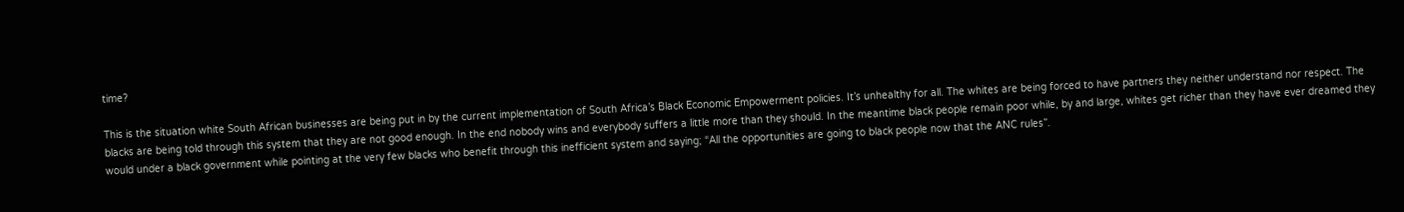time?

This is the situation white South African businesses are being put in by the current implementation of South Africa’s Black Economic Empowerment policies. It’s unhealthy for all. The whites are being forced to have partners they neither understand nor respect. The blacks are being told through this system that they are not good enough. In the end nobody wins and everybody suffers a little more than they should. In the meantime black people remain poor while, by and large, whites get richer than they have ever dreamed they would under a black government while pointing at the very few blacks who benefit through this inefficient system and saying; “All the opportunities are going to black people now that the ANC rules”.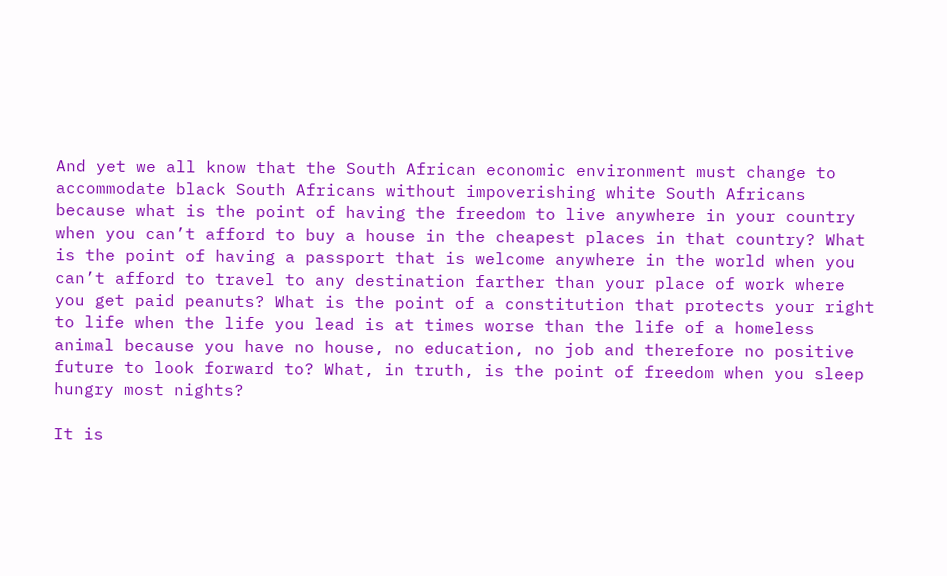And yet we all know that the South African economic environment must change to accommodate black South Africans without impoverishing white South Africans because what is the point of having the freedom to live anywhere in your country when you can’t afford to buy a house in the cheapest places in that country? What is the point of having a passport that is welcome anywhere in the world when you can’t afford to travel to any destination farther than your place of work where you get paid peanuts? What is the point of a constitution that protects your right to life when the life you lead is at times worse than the life of a homeless animal because you have no house, no education, no job and therefore no positive future to look forward to? What, in truth, is the point of freedom when you sleep hungry most nights?

It is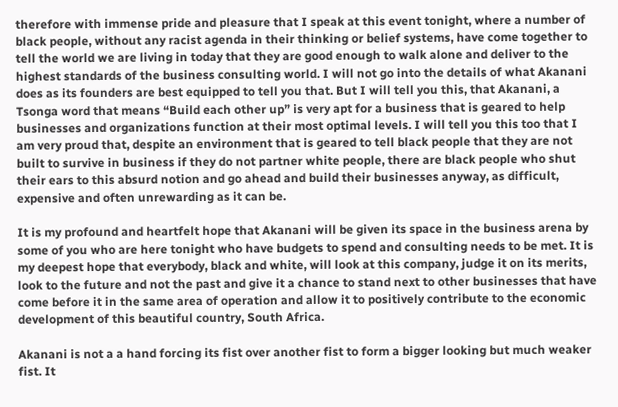therefore with immense pride and pleasure that I speak at this event tonight, where a number of black people, without any racist agenda in their thinking or belief systems, have come together to tell the world we are living in today that they are good enough to walk alone and deliver to the highest standards of the business consulting world. I will not go into the details of what Akanani does as its founders are best equipped to tell you that. But I will tell you this, that Akanani, a Tsonga word that means “Build each other up” is very apt for a business that is geared to help businesses and organizations function at their most optimal levels. I will tell you this too that I am very proud that, despite an environment that is geared to tell black people that they are not built to survive in business if they do not partner white people, there are black people who shut their ears to this absurd notion and go ahead and build their businesses anyway, as difficult, expensive and often unrewarding as it can be.

It is my profound and heartfelt hope that Akanani will be given its space in the business arena by some of you who are here tonight who have budgets to spend and consulting needs to be met. It is my deepest hope that everybody, black and white, will look at this company, judge it on its merits, look to the future and not the past and give it a chance to stand next to other businesses that have come before it in the same area of operation and allow it to positively contribute to the economic development of this beautiful country, South Africa.

Akanani is not a a hand forcing its fist over another fist to form a bigger looking but much weaker fist. It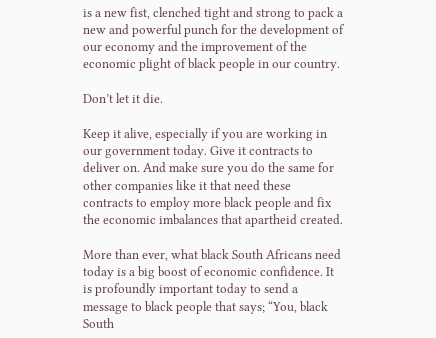is a new fist, clenched tight and strong to pack a new and powerful punch for the development of our economy and the improvement of the economic plight of black people in our country.

Don’t let it die.

Keep it alive, especially if you are working in our government today. Give it contracts to deliver on. And make sure you do the same for other companies like it that need these contracts to employ more black people and fix the economic imbalances that apartheid created.

More than ever, what black South Africans need today is a big boost of economic confidence. It is profoundly important today to send a message to black people that says; “You, black South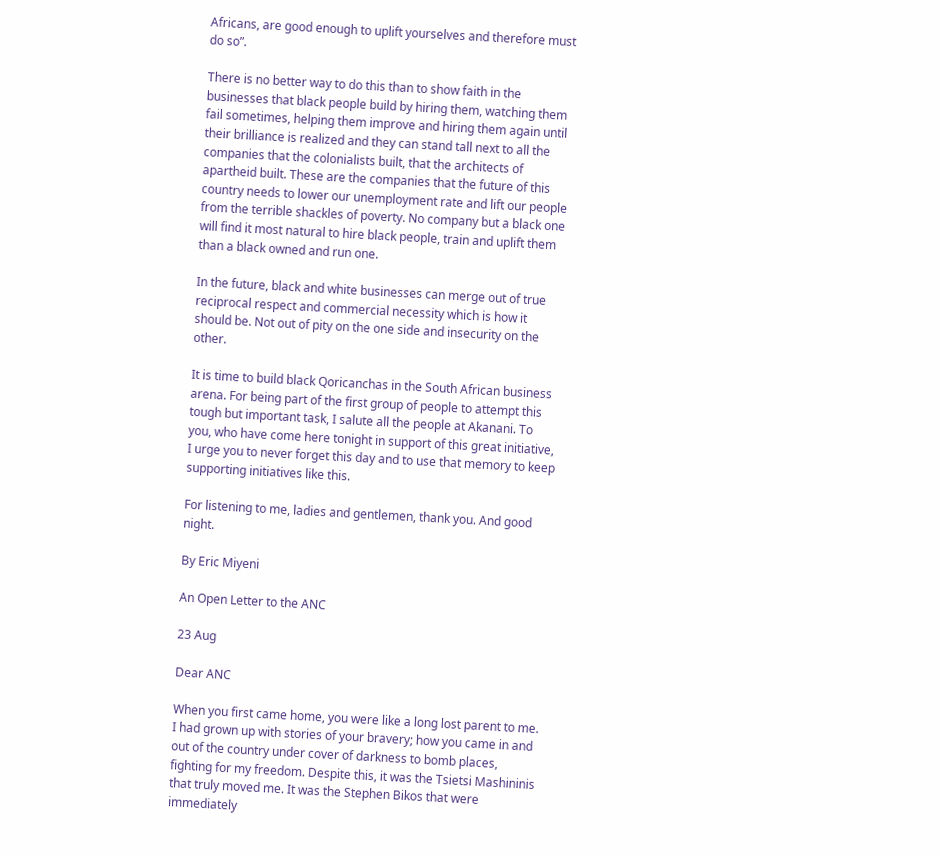Africans, are good enough to uplift yourselves and therefore must do so”.

There is no better way to do this than to show faith in the businesses that black people build by hiring them, watching them fail sometimes, helping them improve and hiring them again until their brilliance is realized and they can stand tall next to all the companies that the colonialists built, that the architects of apartheid built. These are the companies that the future of this country needs to lower our unemployment rate and lift our people from the terrible shackles of poverty. No company but a black one will find it most natural to hire black people, train and uplift them than a black owned and run one.

In the future, black and white businesses can merge out of true reciprocal respect and commercial necessity which is how it should be. Not out of pity on the one side and insecurity on the other.

It is time to build black Qoricanchas in the South African business arena. For being part of the first group of people to attempt this tough but important task, I salute all the people at Akanani. To you, who have come here tonight in support of this great initiative, I urge you to never forget this day and to use that memory to keep supporting initiatives like this.

For listening to me, ladies and gentlemen, thank you. And good night.

By Eric Miyeni

An Open Letter to the ANC

23 Aug

Dear ANC

When you first came home, you were like a long lost parent to me. I had grown up with stories of your bravery; how you came in and out of the country under cover of darkness to bomb places, fighting for my freedom. Despite this, it was the Tsietsi Mashininis that truly moved me. It was the Stephen Bikos that were immediately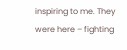inspiring to me. They were here – fighting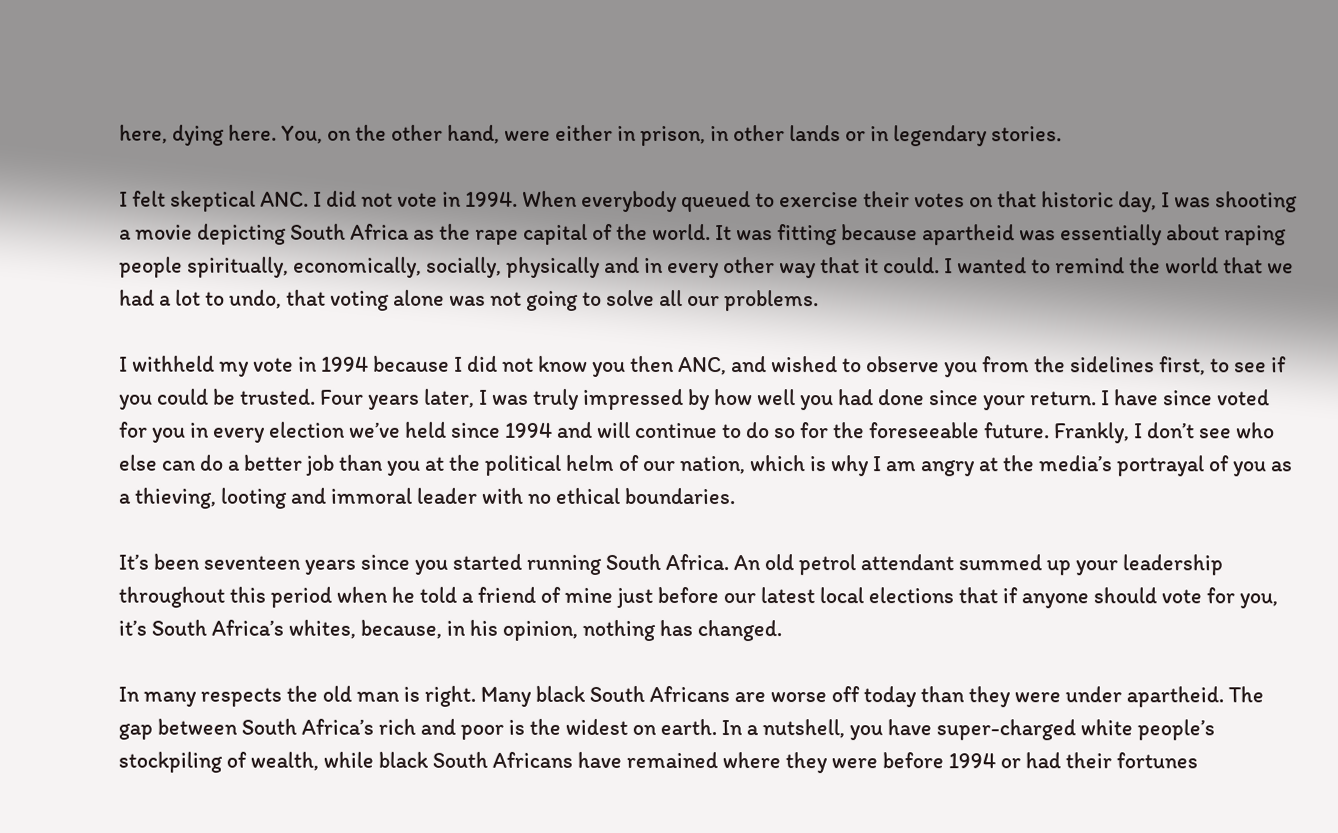here, dying here. You, on the other hand, were either in prison, in other lands or in legendary stories.

I felt skeptical ANC. I did not vote in 1994. When everybody queued to exercise their votes on that historic day, I was shooting a movie depicting South Africa as the rape capital of the world. It was fitting because apartheid was essentially about raping people spiritually, economically, socially, physically and in every other way that it could. I wanted to remind the world that we had a lot to undo, that voting alone was not going to solve all our problems.

I withheld my vote in 1994 because I did not know you then ANC, and wished to observe you from the sidelines first, to see if you could be trusted. Four years later, I was truly impressed by how well you had done since your return. I have since voted for you in every election we’ve held since 1994 and will continue to do so for the foreseeable future. Frankly, I don’t see who else can do a better job than you at the political helm of our nation, which is why I am angry at the media’s portrayal of you as a thieving, looting and immoral leader with no ethical boundaries.

It’s been seventeen years since you started running South Africa. An old petrol attendant summed up your leadership throughout this period when he told a friend of mine just before our latest local elections that if anyone should vote for you, it’s South Africa’s whites, because, in his opinion, nothing has changed.

In many respects the old man is right. Many black South Africans are worse off today than they were under apartheid. The gap between South Africa’s rich and poor is the widest on earth. In a nutshell, you have super-charged white people’s stockpiling of wealth, while black South Africans have remained where they were before 1994 or had their fortunes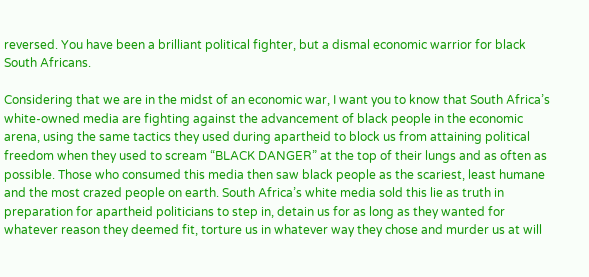reversed. You have been a brilliant political fighter, but a dismal economic warrior for black South Africans.

Considering that we are in the midst of an economic war, I want you to know that South Africa’s white-owned media are fighting against the advancement of black people in the economic arena, using the same tactics they used during apartheid to block us from attaining political freedom when they used to scream “BLACK DANGER” at the top of their lungs and as often as possible. Those who consumed this media then saw black people as the scariest, least humane and the most crazed people on earth. South Africa’s white media sold this lie as truth in preparation for apartheid politicians to step in, detain us for as long as they wanted for whatever reason they deemed fit, torture us in whatever way they chose and murder us at will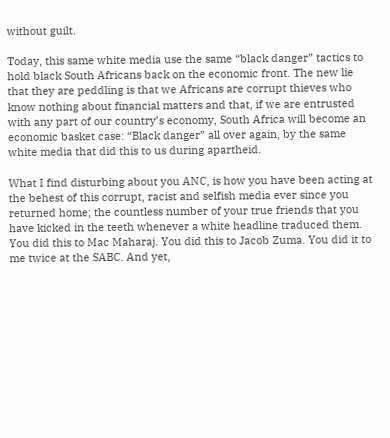without guilt.

Today, this same white media use the same “black danger” tactics to hold black South Africans back on the economic front. The new lie that they are peddling is that we Africans are corrupt thieves who know nothing about financial matters and that, if we are entrusted with any part of our country’s economy, South Africa will become an economic basket case: “Black danger” all over again, by the same white media that did this to us during apartheid.

What I find disturbing about you ANC, is how you have been acting at the behest of this corrupt, racist and selfish media ever since you returned home; the countless number of your true friends that you have kicked in the teeth whenever a white headline traduced them. You did this to Mac Maharaj. You did this to Jacob Zuma. You did it to me twice at the SABC. And yet,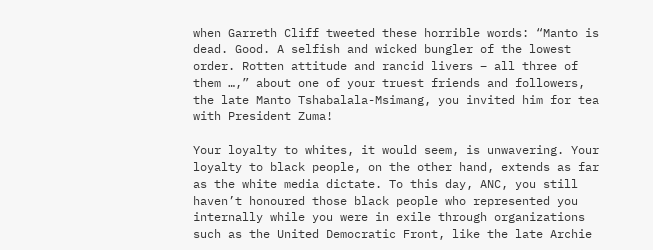when Garreth Cliff tweeted these horrible words: “Manto is dead. Good. A selfish and wicked bungler of the lowest order. Rotten attitude and rancid livers – all three of them …,” about one of your truest friends and followers, the late Manto Tshabalala-Msimang, you invited him for tea with President Zuma!

Your loyalty to whites, it would seem, is unwavering. Your loyalty to black people, on the other hand, extends as far as the white media dictate. To this day, ANC, you still haven’t honoured those black people who represented you internally while you were in exile through organizations such as the United Democratic Front, like the late Archie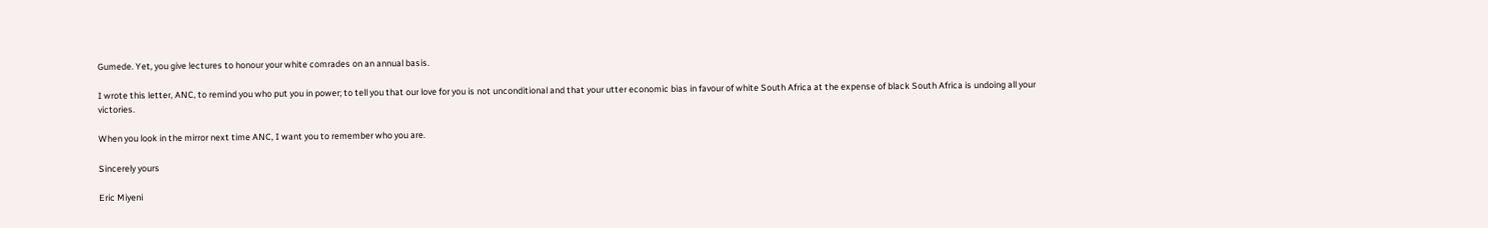Gumede. Yet, you give lectures to honour your white comrades on an annual basis.

I wrote this letter, ANC, to remind you who put you in power; to tell you that our love for you is not unconditional and that your utter economic bias in favour of white South Africa at the expense of black South Africa is undoing all your victories.

When you look in the mirror next time ANC, I want you to remember who you are.

Sincerely yours

Eric Miyeni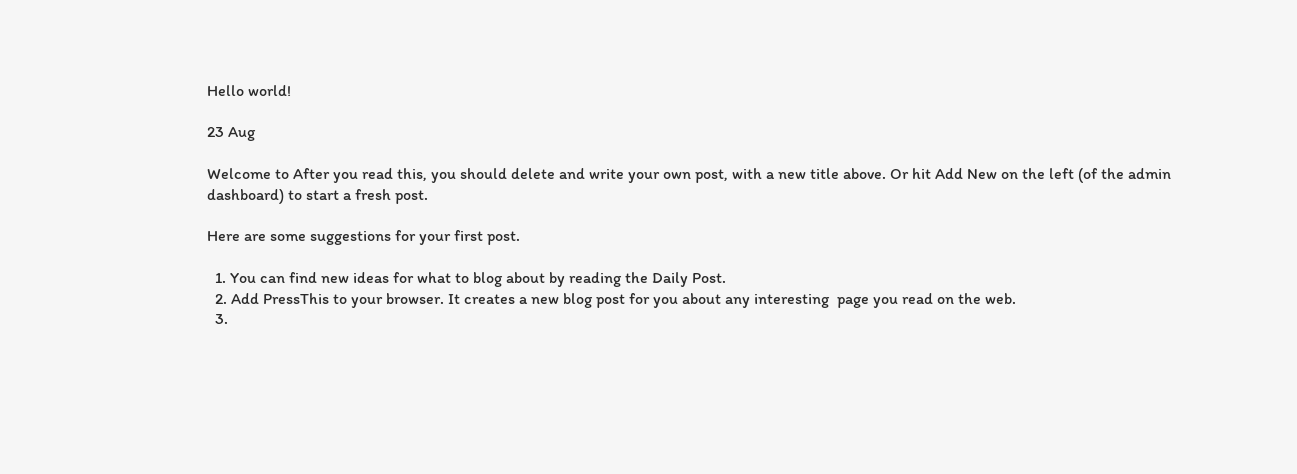Hello world!

23 Aug

Welcome to After you read this, you should delete and write your own post, with a new title above. Or hit Add New on the left (of the admin dashboard) to start a fresh post.

Here are some suggestions for your first post.

  1. You can find new ideas for what to blog about by reading the Daily Post.
  2. Add PressThis to your browser. It creates a new blog post for you about any interesting  page you read on the web.
  3.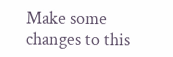Make some changes to this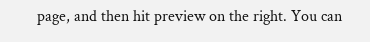page, and then hit preview on the right. You can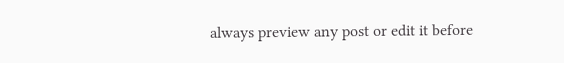always preview any post or edit it before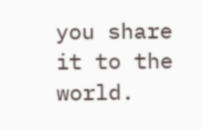you share it to the world.